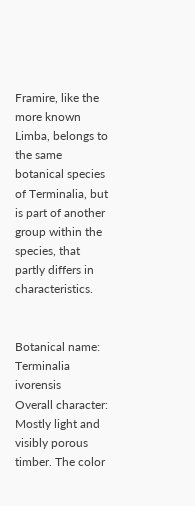Framire, like the more known Limba, belongs to the same botanical species of Terminalia, but is part of another group within the species, that partly differs in characteristics.


Botanical name: Terminalia ivorensis
Overall character: Mostly light and visibly porous timber. The color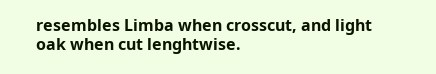resembles Limba when crosscut, and light oak when cut lenghtwise.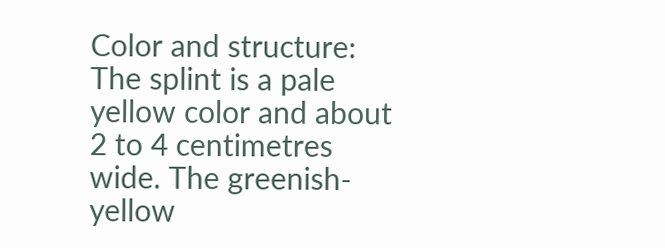Color and structure: The splint is a pale yellow color and about 2 to 4 centimetres wide. The greenish-yellow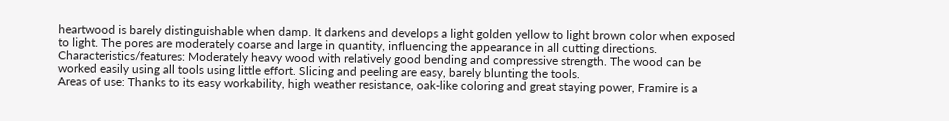heartwood is barely distinguishable when damp. It darkens and develops a light golden yellow to light brown color when exposed to light. The pores are moderately coarse and large in quantity, influencing the appearance in all cutting directions.
Characteristics/features: Moderately heavy wood with relatively good bending and compressive strength. The wood can be worked easily using all tools using little effort. Slicing and peeling are easy, barely blunting the tools.
Areas of use: Thanks to its easy workability, high weather resistance, oak-like coloring and great staying power, Framire is a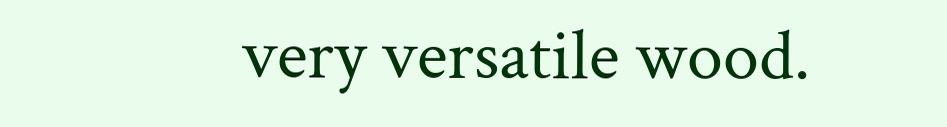very versatile wood.